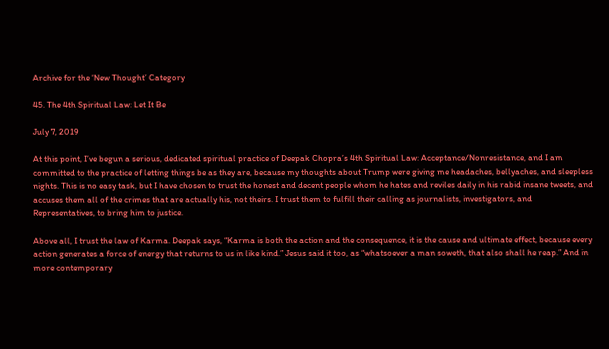Archive for the ‘New Thought’ Category

45. The 4th Spiritual Law: Let It Be

July 7, 2019

At this point, I’ve begun a serious, dedicated spiritual practice of Deepak Chopra’s 4th Spiritual Law: Acceptance/Nonresistance, and I am committed to the practice of letting things be as they are, because my thoughts about Trump were giving me headaches, bellyaches, and sleepless nights. This is no easy task, but I have chosen to trust the honest and decent people whom he hates and reviles daily in his rabid insane tweets, and accuses them all of the crimes that are actually his, not theirs. I trust them to fulfill their calling as journalists, investigators, and Representatives, to bring him to justice.

Above all, I trust the law of Karma. Deepak says, “Karma is both the action and the consequence, it is the cause and ultimate effect, because every action generates a force of energy that returns to us in like kind.” Jesus said it too, as “whatsoever a man soweth, that also shall he reap.” And in more contemporary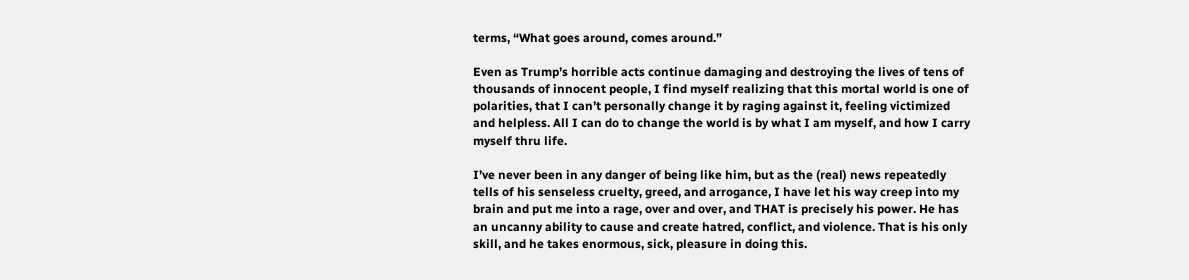terms, “What goes around, comes around.”

Even as Trump’s horrible acts continue damaging and destroying the lives of tens of thousands of innocent people, I find myself realizing that this mortal world is one of polarities, that I can’t personally change it by raging against it, feeling victimized and helpless. All I can do to change the world is by what I am myself, and how I carry myself thru life.

I’ve never been in any danger of being like him, but as the (real) news repeatedly tells of his senseless cruelty, greed, and arrogance, I have let his way creep into my brain and put me into a rage, over and over, and THAT is precisely his power. He has an uncanny ability to cause and create hatred, conflict, and violence. That is his only skill, and he takes enormous, sick, pleasure in doing this.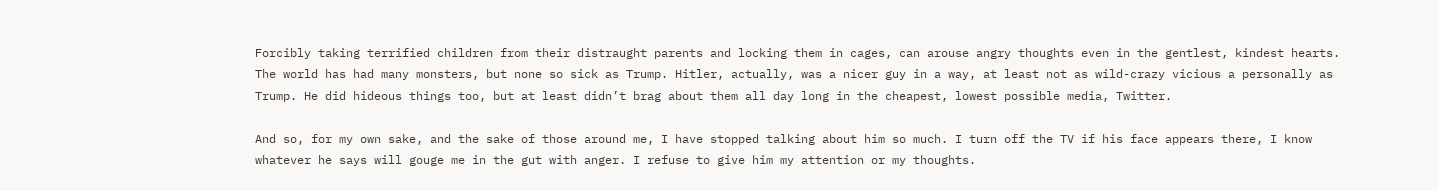Forcibly taking terrified children from their distraught parents and locking them in cages, can arouse angry thoughts even in the gentlest, kindest hearts. The world has had many monsters, but none so sick as Trump. Hitler, actually, was a nicer guy in a way, at least not as wild-crazy vicious a personally as Trump. He did hideous things too, but at least didn’t brag about them all day long in the cheapest, lowest possible media, Twitter.

And so, for my own sake, and the sake of those around me, I have stopped talking about him so much. I turn off the TV if his face appears there, I know whatever he says will gouge me in the gut with anger. I refuse to give him my attention or my thoughts.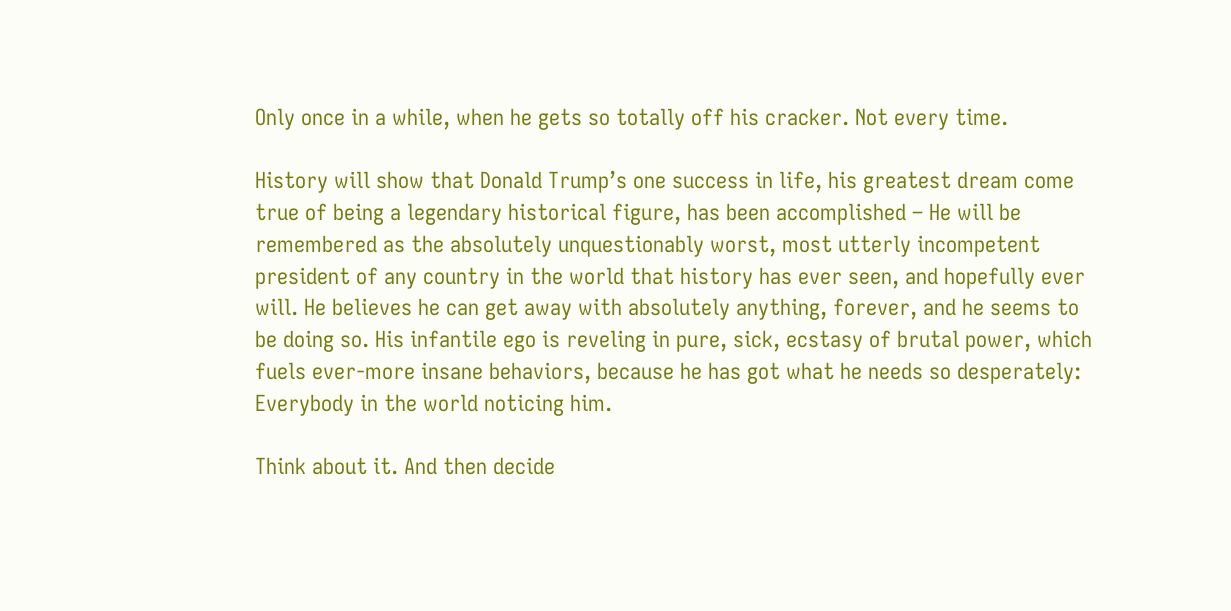Only once in a while, when he gets so totally off his cracker. Not every time.

History will show that Donald Trump’s one success in life, his greatest dream come true of being a legendary historical figure, has been accomplished – He will be remembered as the absolutely unquestionably worst, most utterly incompetent president of any country in the world that history has ever seen, and hopefully ever will. He believes he can get away with absolutely anything, forever, and he seems to be doing so. His infantile ego is reveling in pure, sick, ecstasy of brutal power, which fuels ever-more insane behaviors, because he has got what he needs so desperately: Everybody in the world noticing him.

Think about it. And then decide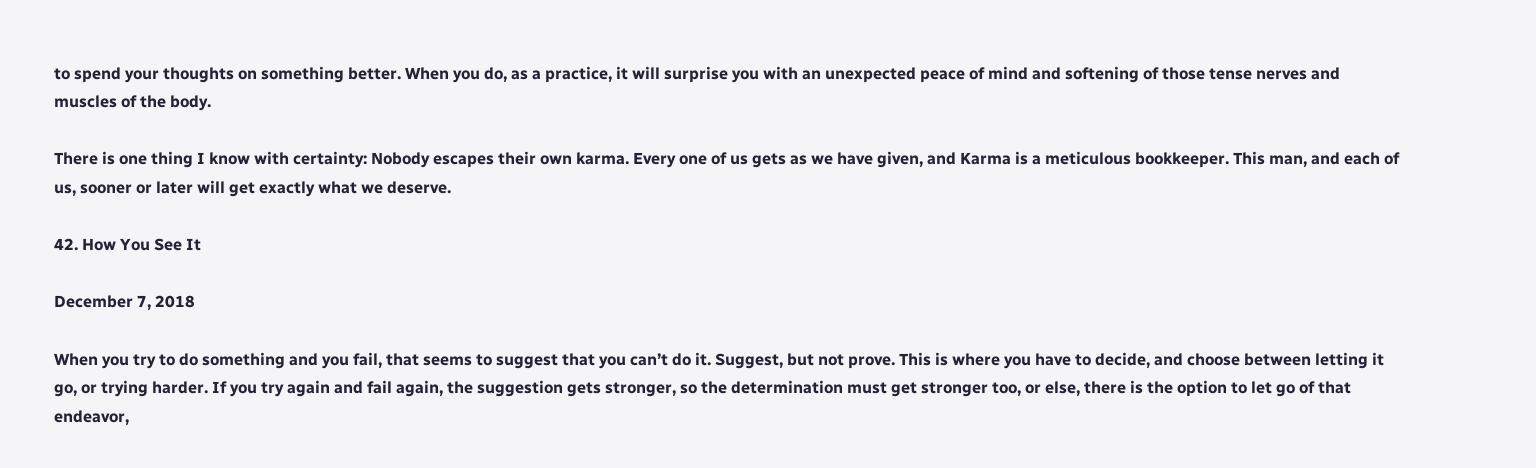to spend your thoughts on something better. When you do, as a practice, it will surprise you with an unexpected peace of mind and softening of those tense nerves and muscles of the body.

There is one thing I know with certainty: Nobody escapes their own karma. Every one of us gets as we have given, and Karma is a meticulous bookkeeper. This man, and each of us, sooner or later will get exactly what we deserve.

42. How You See It

December 7, 2018

When you try to do something and you fail, that seems to suggest that you can’t do it. Suggest, but not prove. This is where you have to decide, and choose between letting it go, or trying harder. If you try again and fail again, the suggestion gets stronger, so the determination must get stronger too, or else, there is the option to let go of that endeavor,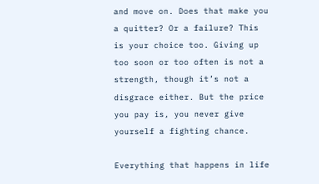and move on. Does that make you a quitter? Or a failure? This is your choice too. Giving up too soon or too often is not a strength, though it’s not a disgrace either. But the price you pay is, you never give yourself a fighting chance.

Everything that happens in life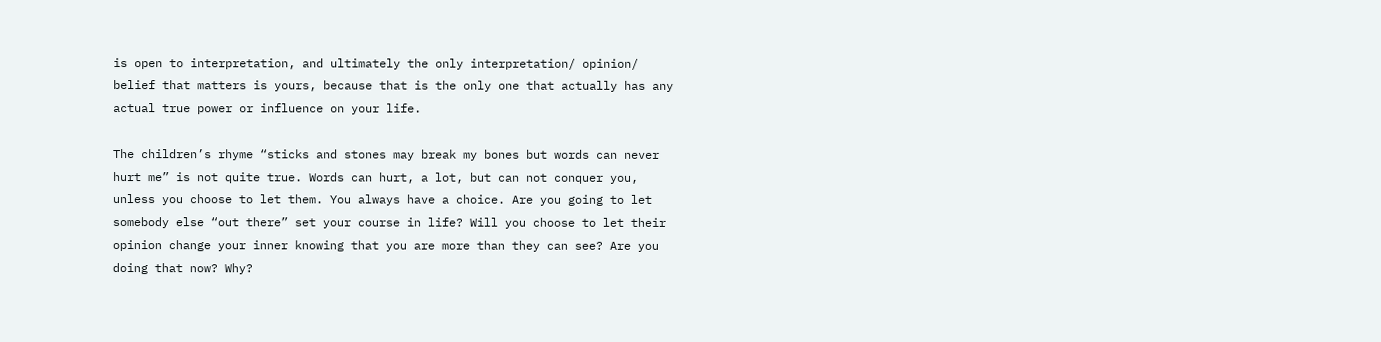is open to interpretation, and ultimately the only interpretation/ opinion/ belief that matters is yours, because that is the only one that actually has any actual true power or influence on your life.

The children’s rhyme “sticks and stones may break my bones but words can never hurt me” is not quite true. Words can hurt, a lot, but can not conquer you, unless you choose to let them. You always have a choice. Are you going to let somebody else “out there” set your course in life? Will you choose to let their opinion change your inner knowing that you are more than they can see? Are you doing that now? Why?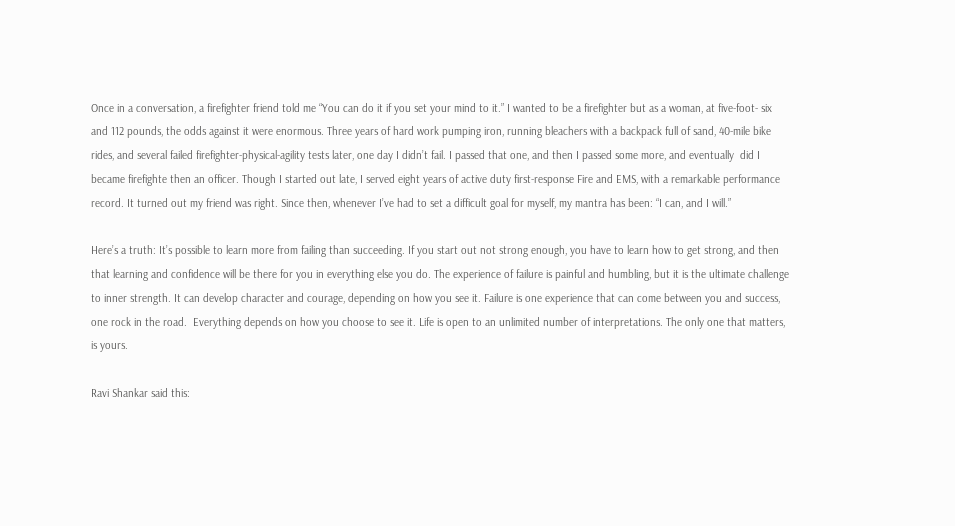Once in a conversation, a firefighter friend told me “You can do it if you set your mind to it.” I wanted to be a firefighter but as a woman, at five-foot- six and 112 pounds, the odds against it were enormous. Three years of hard work pumping iron, running bleachers with a backpack full of sand, 40-mile bike rides, and several failed firefighter-physical-agility tests later, one day I didn’t fail. I passed that one, and then I passed some more, and eventually  did I became firefighte then an officer. Though I started out late, I served eight years of active duty first-response Fire and EMS, with a remarkable performance record. It turned out my friend was right. Since then, whenever I’ve had to set a difficult goal for myself, my mantra has been: “I can, and I will.”

Here’s a truth: It’s possible to learn more from failing than succeeding. If you start out not strong enough, you have to learn how to get strong, and then that learning and confidence will be there for you in everything else you do. The experience of failure is painful and humbling, but it is the ultimate challenge to inner strength. It can develop character and courage, depending on how you see it. Failure is one experience that can come between you and success, one rock in the road.  Everything depends on how you choose to see it. Life is open to an unlimited number of interpretations. The only one that matters, is yours.

Ravi Shankar said this: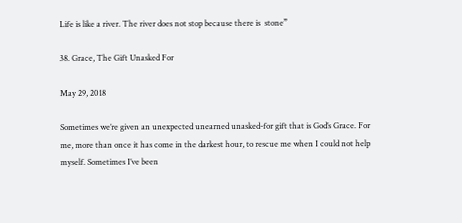Life is like a river. The river does not stop because there is  stone”

38. Grace, The Gift Unasked For

May 29, 2018

Sometimes we’re given an unexpected unearned unasked-for gift that is God’s Grace. For me, more than once it has come in the darkest hour, to rescue me when I could not help myself. Sometimes I’ve been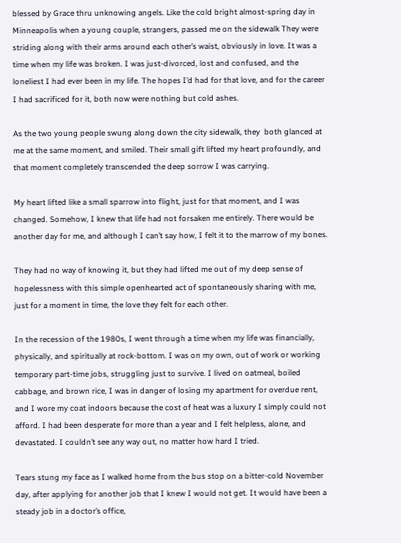blessed by Grace thru unknowing angels. Like the cold bright almost-spring day in Minneapolis when a young couple, strangers, passed me on the sidewalk They were striding along with their arms around each other’s waist, obviously in love. It was a time when my life was broken. I was just-divorced, lost and confused, and the loneliest I had ever been in my life. The hopes I’d had for that love, and for the career I had sacrificed for it, both now were nothing but cold ashes.

As the two young people swung along down the city sidewalk, they  both glanced at me at the same moment, and smiled. Their small gift lifted my heart profoundly, and that moment completely transcended the deep sorrow I was carrying.

My heart lifted like a small sparrow into flight, just for that moment, and I was changed. Somehow, I knew that life had not forsaken me entirely. There would be another day for me, and although I can’t say how, I felt it to the marrow of my bones.

They had no way of knowing it, but they had lifted me out of my deep sense of hopelessness with this simple openhearted act of spontaneously sharing with me, just for a moment in time, the love they felt for each other.

In the recession of the 1980s, I went through a time when my life was financially, physically, and spiritually at rock-bottom. I was on my own, out of work or working temporary part-time jobs, struggling just to survive. I lived on oatmeal, boiled cabbage, and brown rice, I was in danger of losing my apartment for overdue rent, and I wore my coat indoors because the cost of heat was a luxury I simply could not afford. I had been desperate for more than a year and I felt helpless, alone, and devastated. I couldn’t see any way out, no matter how hard I tried.

Tears stung my face as I walked home from the bus stop on a bitter-cold November day, after applying for another job that I knew I would not get. It would have been a steady job in a doctor’s office,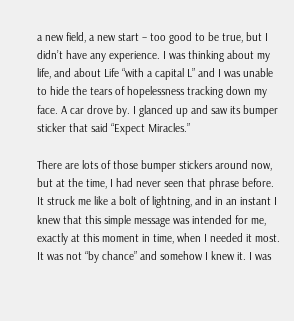a new field, a new start – too good to be true, but I didn’t have any experience. I was thinking about my life, and about Life “with a capital L” and I was unable to hide the tears of hopelessness tracking down my face. A car drove by. I glanced up and saw its bumper sticker that said “Expect Miracles.”

There are lots of those bumper stickers around now, but at the time, I had never seen that phrase before. It struck me like a bolt of lightning, and in an instant I knew that this simple message was intended for me, exactly at this moment in time, when I needed it most. It was not “by chance” and somehow I knew it. I was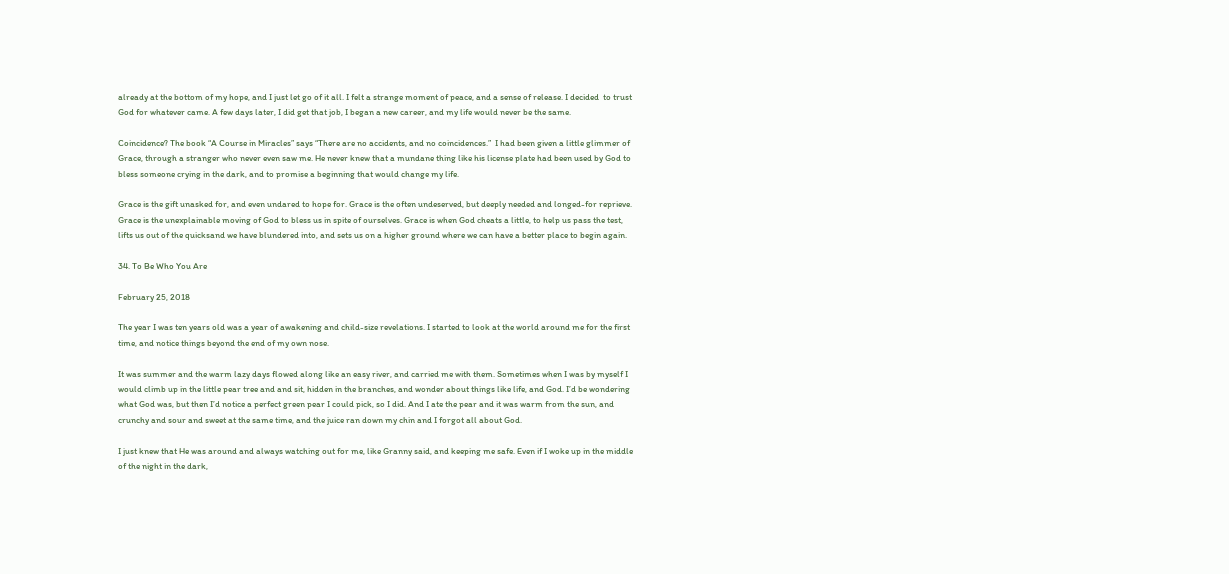already at the bottom of my hope, and I just let go of it all. I felt a strange moment of peace, and a sense of release. I decided  to trust God for whatever came. A few days later, I did get that job, I began a new career, and my life would never be the same.

Coincidence? The book “A Course in Miracles” says “There are no accidents, and no coincidences.”  I had been given a little glimmer of Grace, through a stranger who never even saw me. He never knew that a mundane thing like his license plate had been used by God to bless someone crying in the dark, and to promise a beginning that would change my life.

Grace is the gift unasked for, and even undared to hope for. Grace is the often undeserved, but deeply needed and longed-for reprieve. Grace is the unexplainable moving of God to bless us in spite of ourselves. Grace is when God cheats a little, to help us pass the test, lifts us out of the quicksand we have blundered into, and sets us on a higher ground where we can have a better place to begin again.

34. To Be Who You Are

February 25, 2018

The year I was ten years old was a year of awakening and child-size revelations. I started to look at the world around me for the first time, and notice things beyond the end of my own nose.

It was summer and the warm lazy days flowed along like an easy river, and carried me with them. Sometimes when I was by myself I would climb up in the little pear tree and and sit, hidden in the branches, and wonder about things like life, and God. I’d be wondering what God was, but then I’d notice a perfect green pear I could pick, so I did. And I ate the pear and it was warm from the sun, and crunchy and sour and sweet at the same time, and the juice ran down my chin and I forgot all about God.

I just knew that He was around and always watching out for me, like Granny said, and keeping me safe. Even if I woke up in the middle of the night in the dark,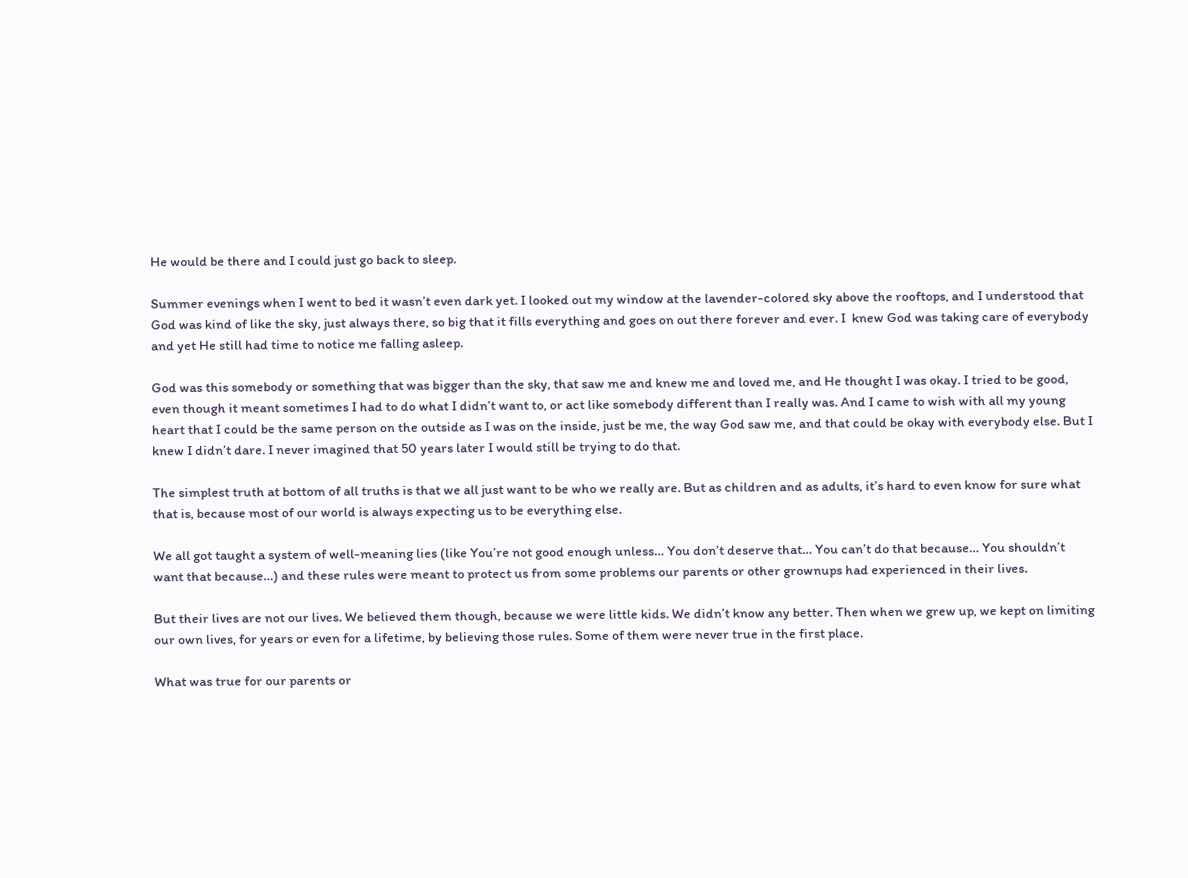He would be there and I could just go back to sleep.

Summer evenings when I went to bed it wasn’t even dark yet. I looked out my window at the lavender-colored sky above the rooftops, and I understood that God was kind of like the sky, just always there, so big that it fills everything and goes on out there forever and ever. I  knew God was taking care of everybody and yet He still had time to notice me falling asleep.

God was this somebody or something that was bigger than the sky, that saw me and knew me and loved me, and He thought I was okay. I tried to be good, even though it meant sometimes I had to do what I didn’t want to, or act like somebody different than I really was. And I came to wish with all my young heart that I could be the same person on the outside as I was on the inside, just be me, the way God saw me, and that could be okay with everybody else. But I knew I didn’t dare. I never imagined that 50 years later I would still be trying to do that.

The simplest truth at bottom of all truths is that we all just want to be who we really are. But as children and as adults, it’s hard to even know for sure what that is, because most of our world is always expecting us to be everything else.

We all got taught a system of well-meaning lies (like You’re not good enough unless… You don’t deserve that… You can’t do that because… You shouldn’t want that because…) and these rules were meant to protect us from some problems our parents or other grownups had experienced in their lives.

But their lives are not our lives. We believed them though, because we were little kids. We didn’t know any better. Then when we grew up, we kept on limiting our own lives, for years or even for a lifetime, by believing those rules. Some of them were never true in the first place.

What was true for our parents or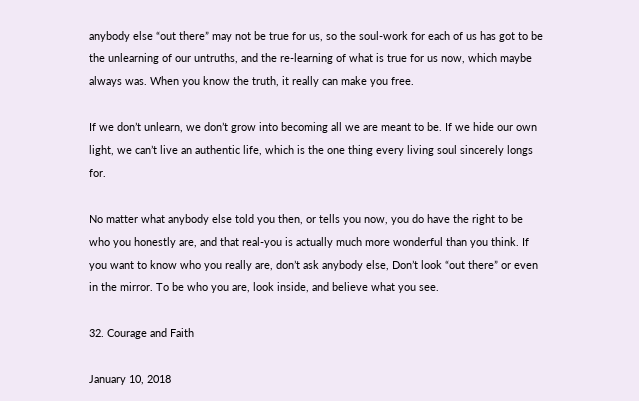anybody else “out there” may not be true for us, so the soul-work for each of us has got to be the unlearning of our untruths, and the re-learning of what is true for us now, which maybe always was. When you know the truth, it really can make you free.

If we don’t unlearn, we don’t grow into becoming all we are meant to be. If we hide our own light, we can’t live an authentic life, which is the one thing every living soul sincerely longs for.

No matter what anybody else told you then, or tells you now, you do have the right to be who you honestly are, and that real-you is actually much more wonderful than you think. If you want to know who you really are, don’t ask anybody else, Don’t look “out there” or even in the mirror. To be who you are, look inside, and believe what you see.

32. Courage and Faith

January 10, 2018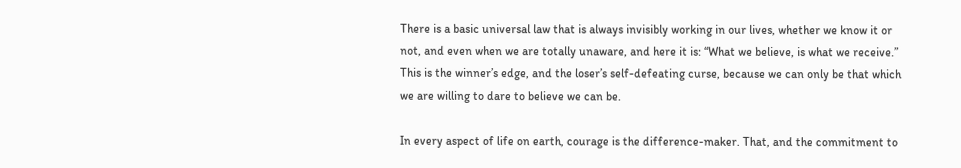There is a basic universal law that is always invisibly working in our lives, whether we know it or not, and even when we are totally unaware, and here it is: “What we believe, is what we receive.” This is the winner’s edge, and the loser’s self-defeating curse, because we can only be that which we are willing to dare to believe we can be.

In every aspect of life on earth, courage is the difference-maker. That, and the commitment to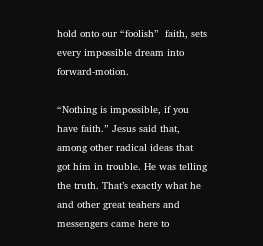hold onto our “foolish”  faith, sets every impossible dream into forward-motion.

“Nothing is impossible, if you have faith.” Jesus said that, among other radical ideas that got him in trouble. He was telling the truth. That’s exactly what he and other great teahers and messengers came here to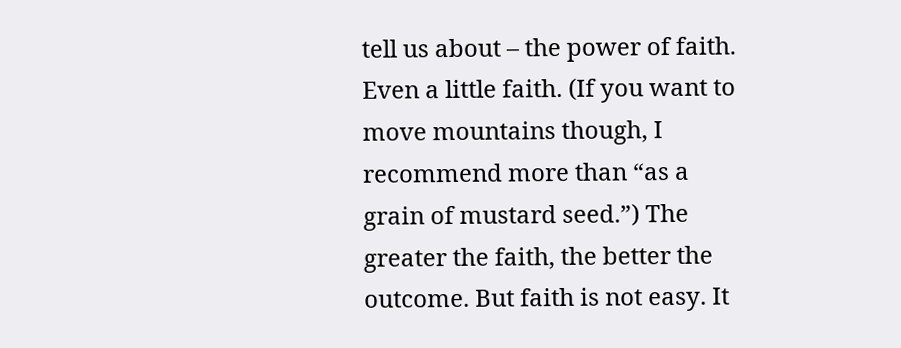tell us about – the power of faith. Even a little faith. (If you want to move mountains though, I recommend more than “as a grain of mustard seed.”) The greater the faith, the better the outcome. But faith is not easy. It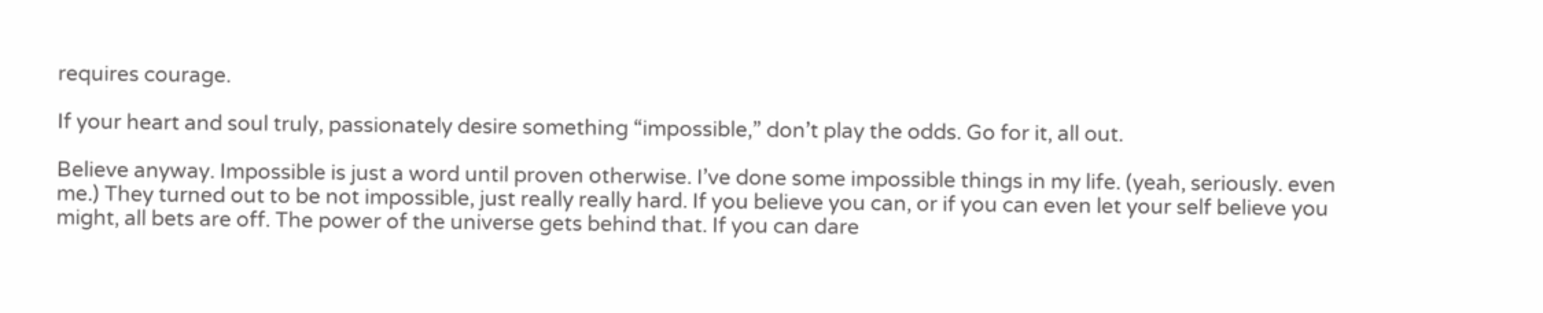requires courage.

If your heart and soul truly, passionately desire something “impossible,” don’t play the odds. Go for it, all out.

Believe anyway. Impossible is just a word until proven otherwise. I’ve done some impossible things in my life. (yeah, seriously. even me.) They turned out to be not impossible, just really really hard. If you believe you can, or if you can even let your self believe you might, all bets are off. The power of the universe gets behind that. If you can dare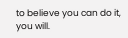to believe you can do it, you will.